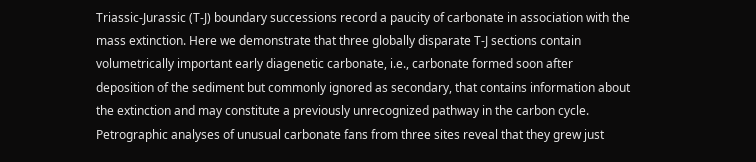Triassic-Jurassic (T-J) boundary successions record a paucity of carbonate in association with the mass extinction. Here we demonstrate that three globally disparate T-J sections contain volumetrically important early diagenetic carbonate, i.e., carbonate formed soon after deposition of the sediment but commonly ignored as secondary, that contains information about the extinction and may constitute a previously unrecognized pathway in the carbon cycle. Petrographic analyses of unusual carbonate fans from three sites reveal that they grew just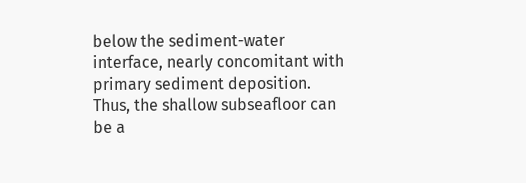below the sediment-water interface, nearly concomitant with primary sediment deposition. Thus, the shallow subseafloor can be a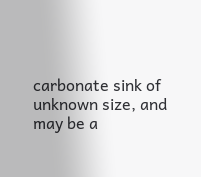carbonate sink of unknown size, and may be a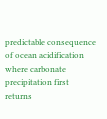predictable consequence of ocean acidification where carbonate precipitation first returns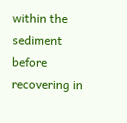within the sediment before recovering in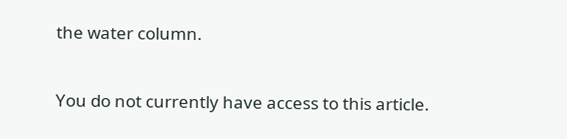the water column.

You do not currently have access to this article.